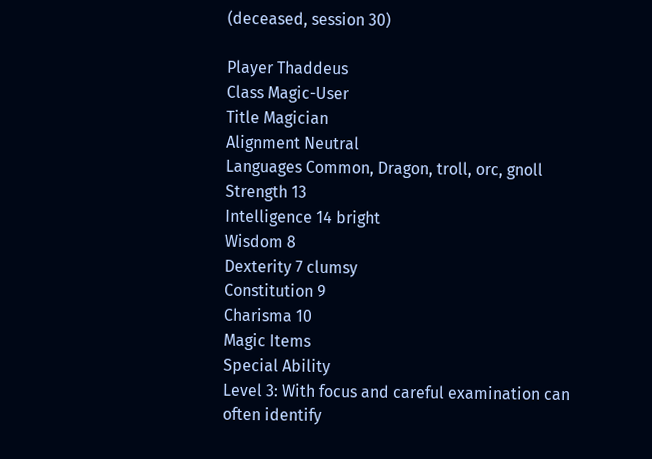(deceased, session 30)

Player Thaddeus
Class Magic-User
Title Magician
Alignment Neutral
Languages Common, Dragon, troll, orc, gnoll
Strength 13
Intelligence 14 bright
Wisdom 8
Dexterity 7 clumsy
Constitution 9
Charisma 10
Magic Items
Special Ability
Level 3: With focus and careful examination can often identify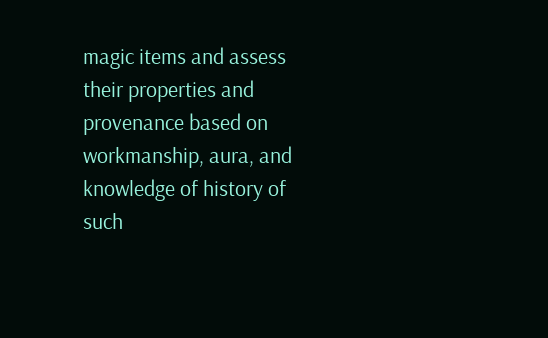magic items and assess their properties and provenance based on workmanship, aura, and knowledge of history of such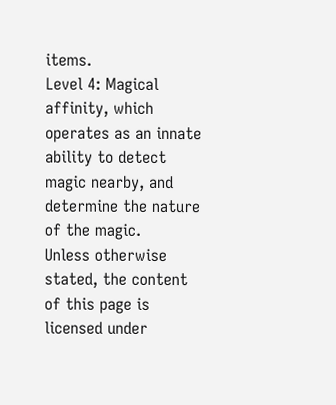items.
Level 4: Magical affinity, which operates as an innate ability to detect magic nearby, and determine the nature of the magic.
Unless otherwise stated, the content of this page is licensed under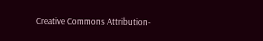Creative Commons Attribution-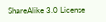ShareAlike 3.0 License